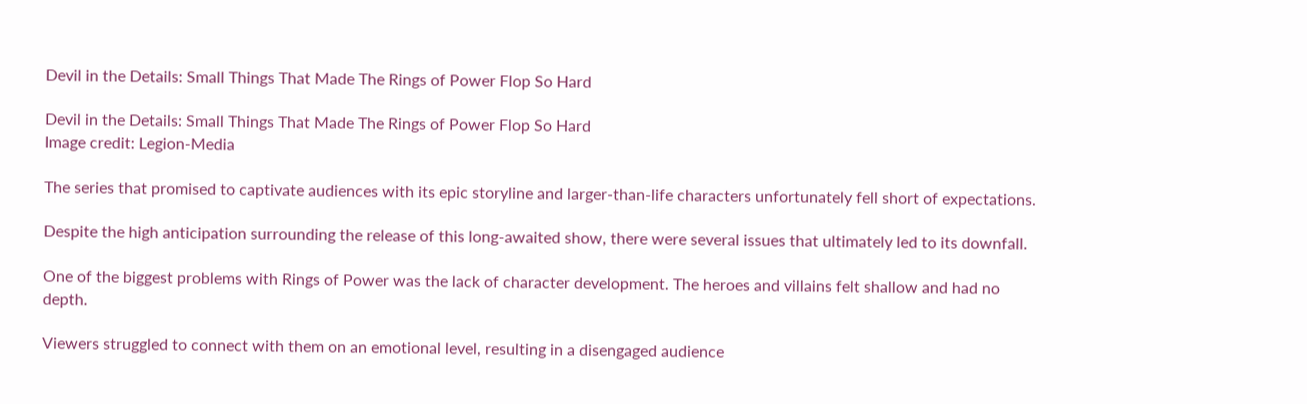Devil in the Details: Small Things That Made The Rings of Power Flop So Hard

Devil in the Details: Small Things That Made The Rings of Power Flop So Hard
Image credit: Legion-Media

The series that promised to captivate audiences with its epic storyline and larger-than-life characters unfortunately fell short of expectations.

Despite the high anticipation surrounding the release of this long-awaited show, there were several issues that ultimately led to its downfall.

One of the biggest problems with Rings of Power was the lack of character development. The heroes and villains felt shallow and had no depth.

Viewers struggled to connect with them on an emotional level, resulting in a disengaged audience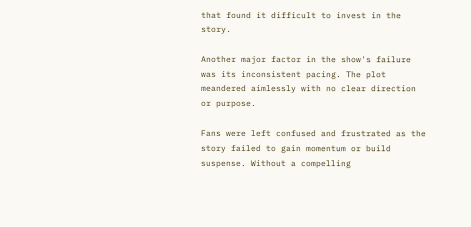that found it difficult to invest in the story.

Another major factor in the show's failure was its inconsistent pacing. The plot meandered aimlessly with no clear direction or purpose.

Fans were left confused and frustrated as the story failed to gain momentum or build suspense. Without a compelling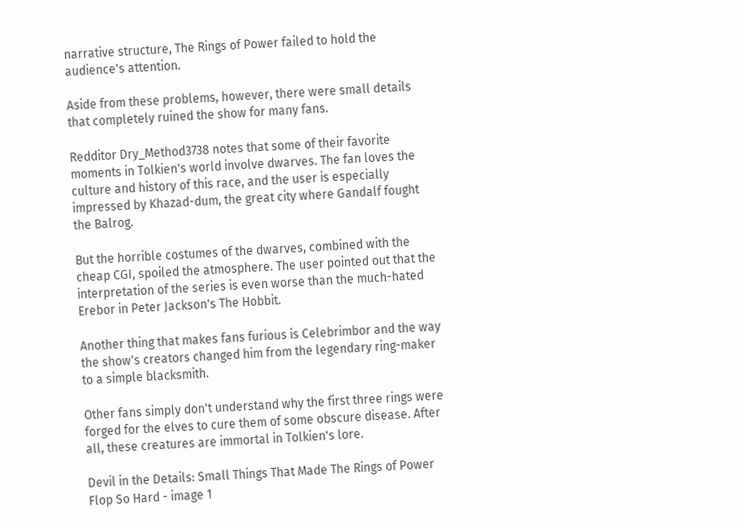narrative structure, The Rings of Power failed to hold the audience's attention.

Aside from these problems, however, there were small details that completely ruined the show for many fans.

Redditor Dry_Method3738 notes that some of their favorite moments in Tolkien's world involve dwarves. The fan loves the culture and history of this race, and the user is especially impressed by Khazad-dum, the great city where Gandalf fought the Balrog.

But the horrible costumes of the dwarves, combined with the cheap CGI, spoiled the atmosphere. The user pointed out that the interpretation of the series is even worse than the much-hated Erebor in Peter Jackson's The Hobbit.

Another thing that makes fans furious is Celebrimbor and the way the show's creators changed him from the legendary ring-maker to a simple blacksmith.

Other fans simply don't understand why the first three rings were forged for the elves to cure them of some obscure disease. After all, these creatures are immortal in Tolkien's lore.

Devil in the Details: Small Things That Made The Rings of Power Flop So Hard - image 1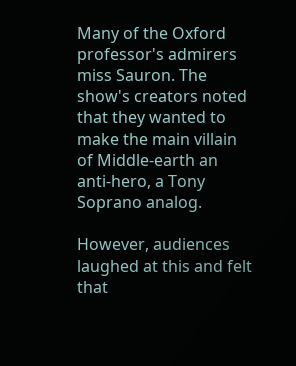Many of the Oxford professor's admirers miss Sauron. The show's creators noted that they wanted to make the main villain of Middle-earth an anti-hero, a Tony Soprano analog.

However, audiences laughed at this and felt that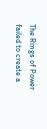The Rings of Power failed to create a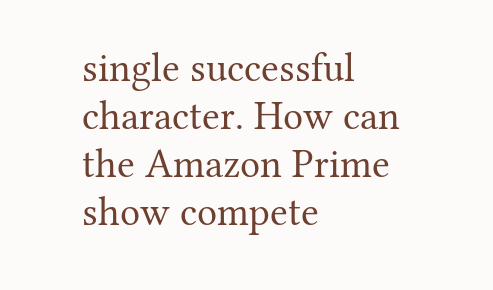single successful character. How can the Amazon Prime show compete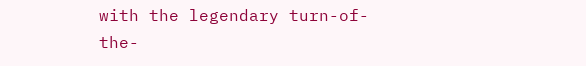with the legendary turn-of-the-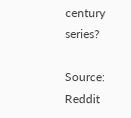century series?

Source: Reddit